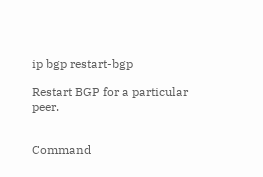ip bgp restart-bgp

Restart BGP for a particular peer.


Command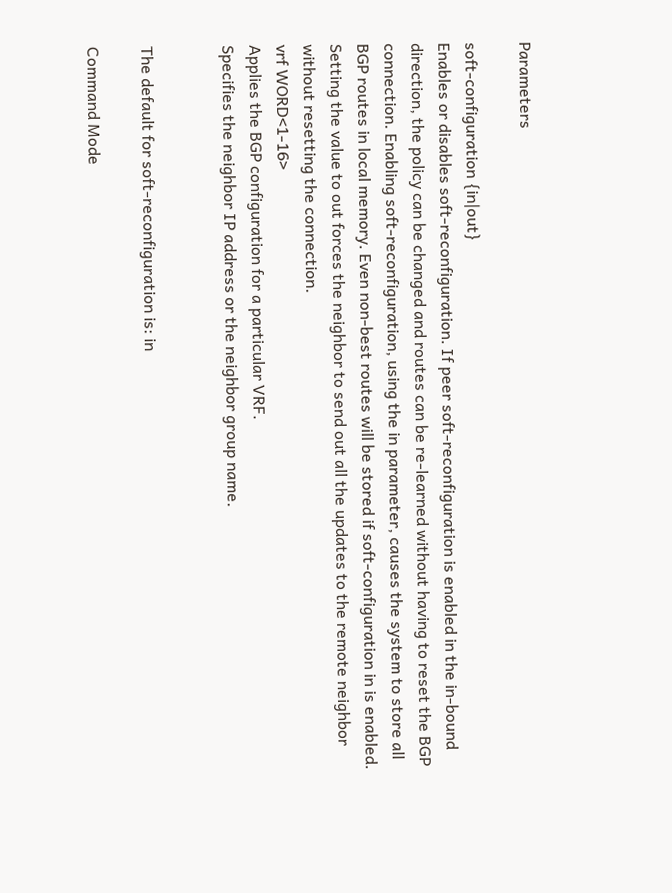Parameters

soft-configuration {in|out}
Enables or disables soft-reconfiguration. If peer soft-reconfiguration is enabled in the in-bound direction, the policy can be changed and routes can be re-learned without having to reset the BGP connection. Enabling soft-reconfiguration, using the in parameter, causes the system to store all BGP routes in local memory. Even non-best routes will be stored if soft-configuration in is enabled. Setting the value to out forces the neighbor to send out all the updates to the remote neighbor without resetting the connection.
vrf WORD<1-16>
Applies the BGP configuration for a particular VRF.
Specifies the neighbor IP address or the neighbor group name.


The default for soft-reconfiguration is: in

Command Mode